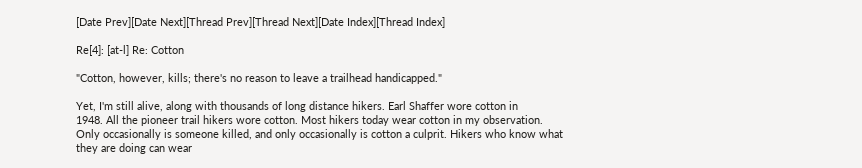[Date Prev][Date Next][Thread Prev][Thread Next][Date Index][Thread Index]

Re[4]: [at-l] Re: Cotton

"Cotton, however, kills; there's no reason to leave a trailhead handicapped."

Yet, I'm still alive, along with thousands of long distance hikers. Earl Shaffer wore cotton in
1948. All the pioneer trail hikers wore cotton. Most hikers today wear cotton in my observation.
Only occasionally is someone killed, and only occasionally is cotton a culprit. Hikers who know what
they are doing can wear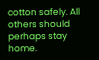cotton safely. All others should perhaps stay home.